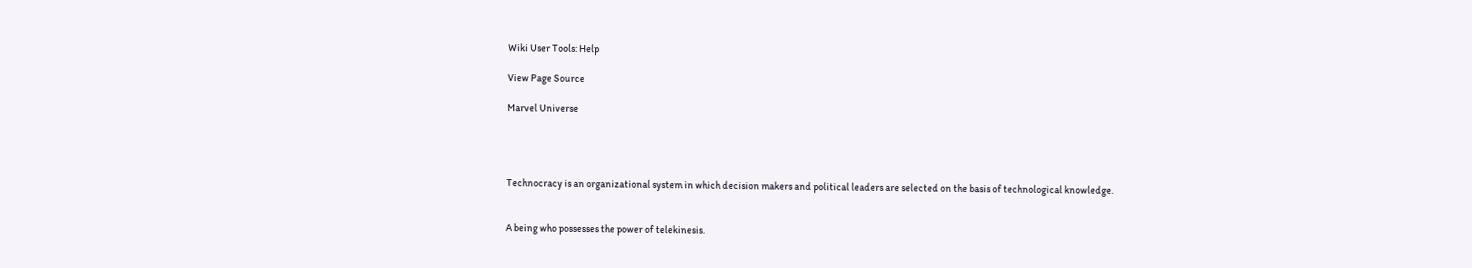Wiki User Tools: Help

View Page Source

Marvel Universe




Technocracy is an organizational system in which decision makers and political leaders are selected on the basis of technological knowledge.


A being who possesses the power of telekinesis.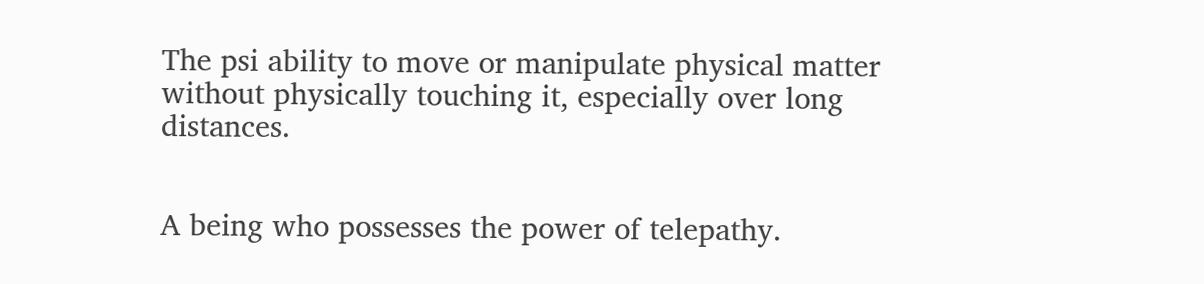The psi ability to move or manipulate physical matter without physically touching it, especially over long distances.


A being who possesses the power of telepathy.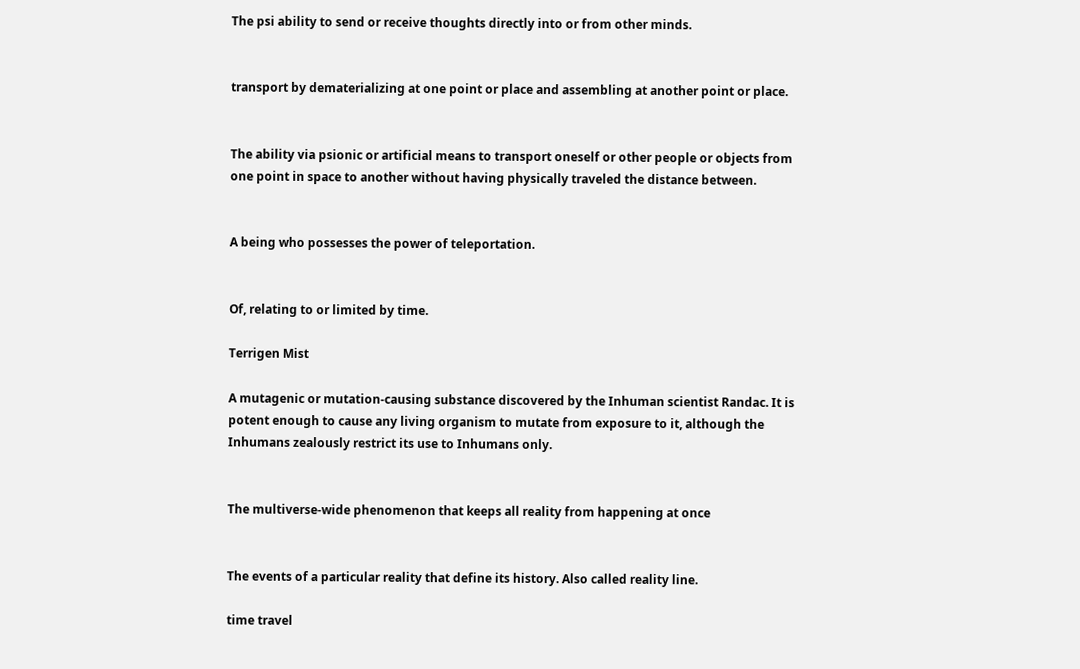The psi ability to send or receive thoughts directly into or from other minds.


transport by dematerializing at one point or place and assembling at another point or place.


The ability via psionic or artificial means to transport oneself or other people or objects from one point in space to another without having physically traveled the distance between.


A being who possesses the power of teleportation.


Of, relating to or limited by time.

Terrigen Mist

A mutagenic or mutation-causing substance discovered by the Inhuman scientist Randac. It is potent enough to cause any living organism to mutate from exposure to it, although the Inhumans zealously restrict its use to Inhumans only.


The multiverse-wide phenomenon that keeps all reality from happening at once


The events of a particular reality that define its history. Also called reality line.

time travel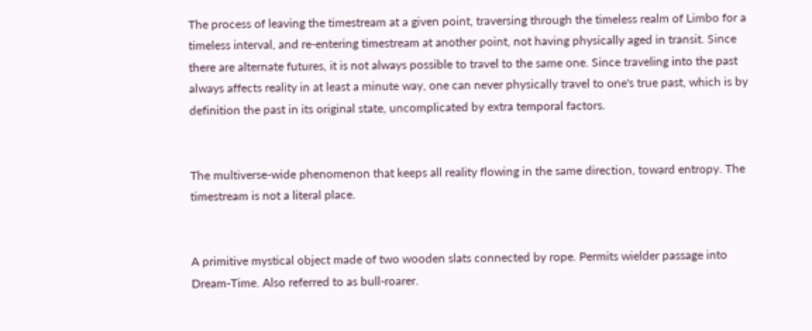The process of leaving the timestream at a given point, traversing through the timeless realm of Limbo for a timeless interval, and re-entering timestream at another point, not having physically aged in transit. Since there are alternate futures, it is not always possible to travel to the same one. Since traveling into the past always affects reality in at least a minute way, one can never physically travel to one's true past, which is by definition the past in its original state, uncomplicated by extra temporal factors.


The multiverse-wide phenomenon that keeps all reality flowing in the same direction, toward entropy. The timestream is not a literal place.


A primitive mystical object made of two wooden slats connected by rope. Permits wielder passage into Dream-Time. Also referred to as bull-roarer.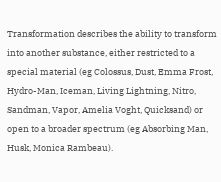Transformation describes the ability to transform into another substance, either restricted to a special material (eg Colossus, Dust, Emma Frost, Hydro-Man, Iceman, Living Lightning, Nitro, Sandman, Vapor, Amelia Voght, Quicksand) or open to a broader spectrum (eg Absorbing Man, Husk, Monica Rambeau).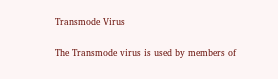Transmode Virus

The Transmode virus is used by members of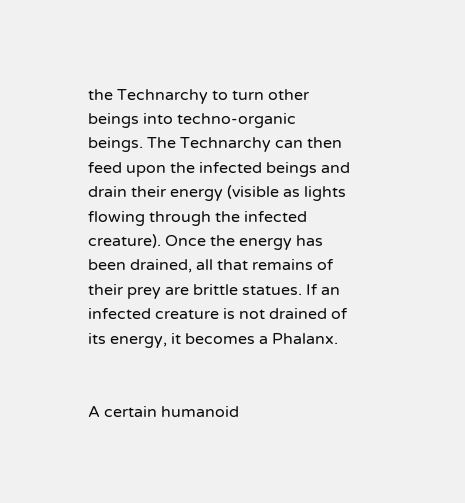the Technarchy to turn other beings into techno-organic beings. The Technarchy can then feed upon the infected beings and drain their energy (visible as lights flowing through the infected creature). Once the energy has been drained, all that remains of their prey are brittle statues. If an infected creature is not drained of its energy, it becomes a Phalanx.


A certain humanoid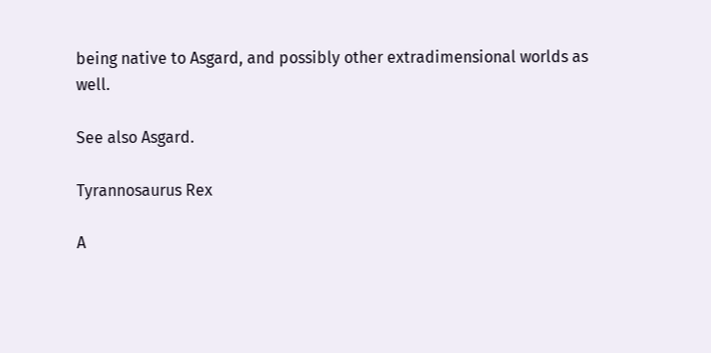being native to Asgard, and possibly other extradimensional worlds as well.

See also Asgard.

Tyrannosaurus Rex

A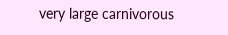very large carnivorous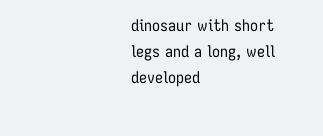dinosaur with short legs and a long, well developed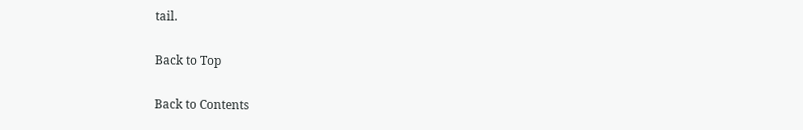tail.

Back to Top

Back to Contents